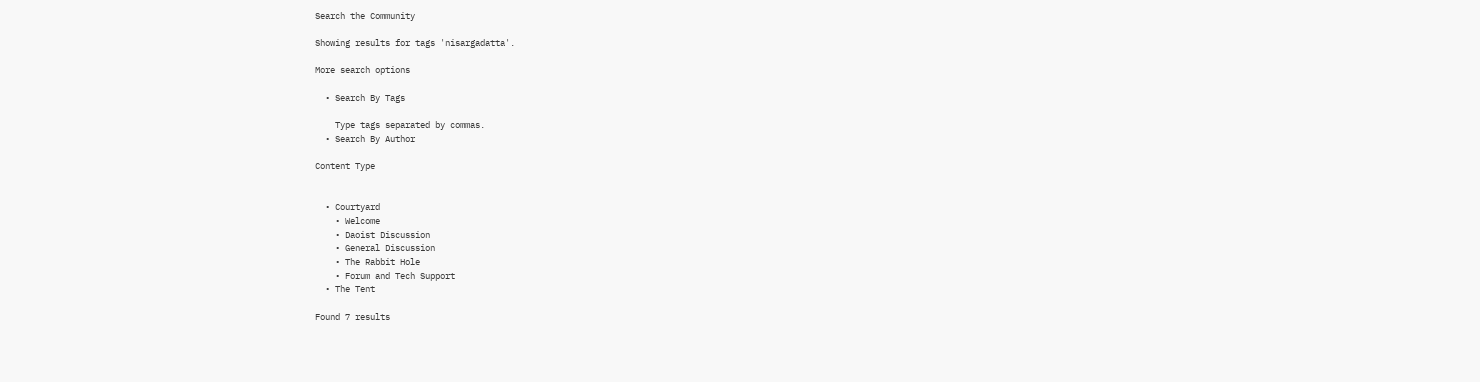Search the Community

Showing results for tags 'nisargadatta'.

More search options

  • Search By Tags

    Type tags separated by commas.
  • Search By Author

Content Type


  • Courtyard
    • Welcome
    • Daoist Discussion
    • General Discussion
    • The Rabbit Hole
    • Forum and Tech Support
  • The Tent

Found 7 results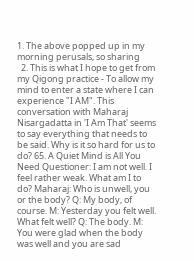1. The above popped up in my morning perusals, so sharing
  2. This is what I hope to get from my Qigong practice - To allow my mind to enter a state where I can experience "I AM". This conversation with Maharaj Nisargadatta in 'I Am That' seems to say everything that needs to be said. Why is it so hard for us to do? 65. A Quiet Mind is All You Need Questioner: I am not well. I feel rather weak. What am I to do? Maharaj: Who is unwell, you or the body? Q: My body, of course. M: Yesterday you felt well. What felt well? Q: The body. M: You were glad when the body was well and you are sad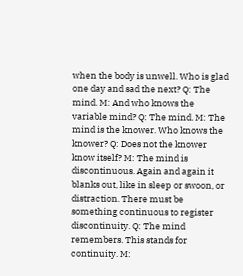when the body is unwell. Who is glad one day and sad the next? Q: The mind. M: And who knows the variable mind? Q: The mind. M: The mind is the knower. Who knows the knower? Q: Does not the knower know itself? M: The mind is discontinuous. Again and again it blanks out, like in sleep or swoon, or distraction. There must be something continuous to register discontinuity. Q: The mind remembers. This stands for continuity. M: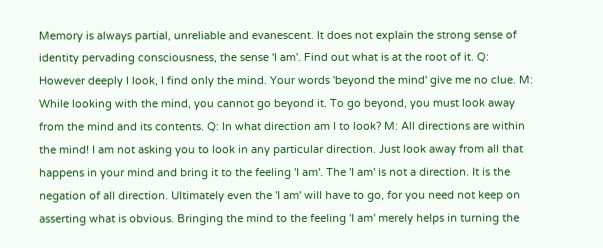Memory is always partial, unreliable and evanescent. It does not explain the strong sense of identity pervading consciousness, the sense 'I am'. Find out what is at the root of it. Q: However deeply I look, I find only the mind. Your words 'beyond the mind' give me no clue. M: While looking with the mind, you cannot go beyond it. To go beyond, you must look away from the mind and its contents. Q: In what direction am I to look? M: All directions are within the mind! I am not asking you to look in any particular direction. Just look away from all that happens in your mind and bring it to the feeling 'I am'. The 'I am' is not a direction. It is the negation of all direction. Ultimately even the 'I am' will have to go, for you need not keep on asserting what is obvious. Bringing the mind to the feeling 'I am' merely helps in turning the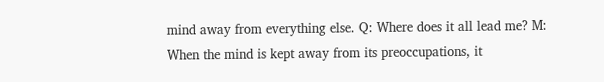mind away from everything else. Q: Where does it all lead me? M: When the mind is kept away from its preoccupations, it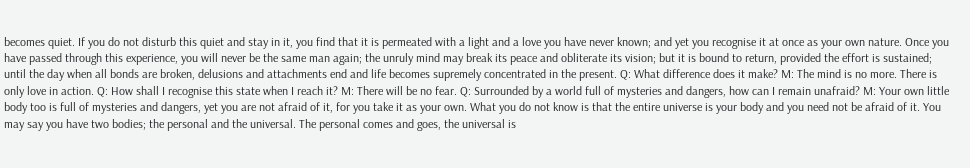becomes quiet. If you do not disturb this quiet and stay in it, you find that it is permeated with a light and a love you have never known; and yet you recognise it at once as your own nature. Once you have passed through this experience, you will never be the same man again; the unruly mind may break its peace and obliterate its vision; but it is bound to return, provided the effort is sustained; until the day when all bonds are broken, delusions and attachments end and life becomes supremely concentrated in the present. Q: What difference does it make? M: The mind is no more. There is only love in action. Q: How shall I recognise this state when I reach it? M: There will be no fear. Q: Surrounded by a world full of mysteries and dangers, how can I remain unafraid? M: Your own little body too is full of mysteries and dangers, yet you are not afraid of it, for you take it as your own. What you do not know is that the entire universe is your body and you need not be afraid of it. You may say you have two bodies; the personal and the universal. The personal comes and goes, the universal is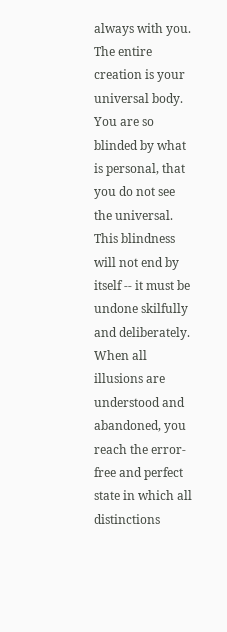always with you. The entire creation is your universal body. You are so blinded by what is personal, that you do not see the universal. This blindness will not end by itself -- it must be undone skilfully and deliberately. When all illusions are understood and abandoned, you reach the error-free and perfect state in which all distinctions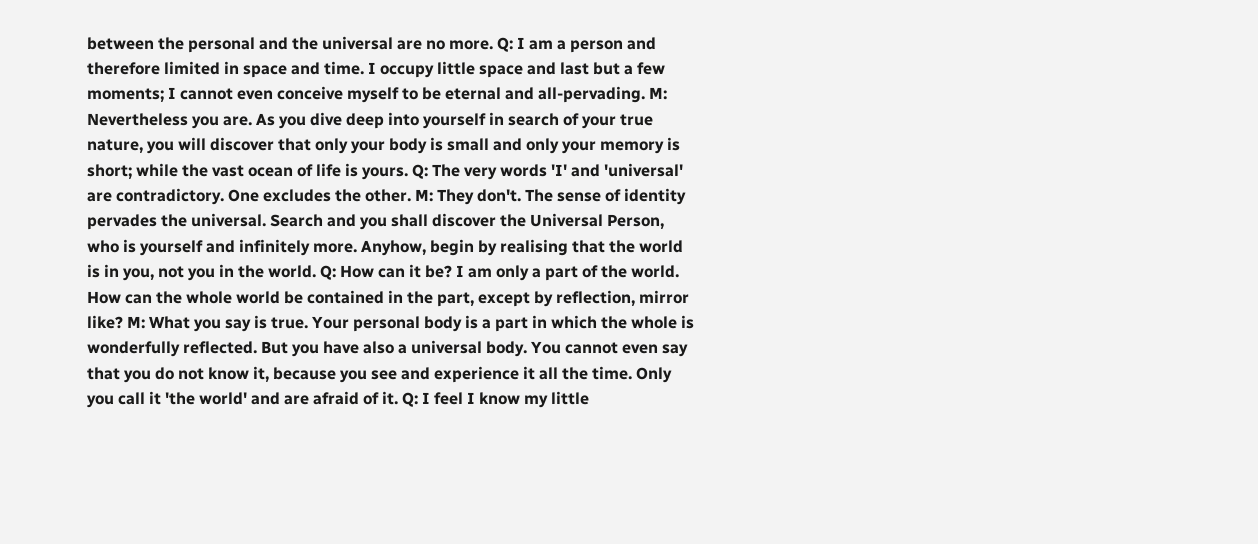between the personal and the universal are no more. Q: I am a person and therefore limited in space and time. I occupy little space and last but a few moments; I cannot even conceive myself to be eternal and all-pervading. M: Nevertheless you are. As you dive deep into yourself in search of your true nature, you will discover that only your body is small and only your memory is short; while the vast ocean of life is yours. Q: The very words 'I' and 'universal' are contradictory. One excludes the other. M: They don't. The sense of identity pervades the universal. Search and you shall discover the Universal Person, who is yourself and infinitely more. Anyhow, begin by realising that the world is in you, not you in the world. Q: How can it be? I am only a part of the world. How can the whole world be contained in the part, except by reflection, mirror like? M: What you say is true. Your personal body is a part in which the whole is wonderfully reflected. But you have also a universal body. You cannot even say that you do not know it, because you see and experience it all the time. Only you call it 'the world' and are afraid of it. Q: I feel I know my little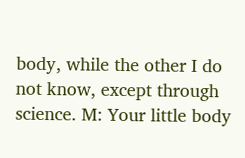body, while the other I do not know, except through science. M: Your little body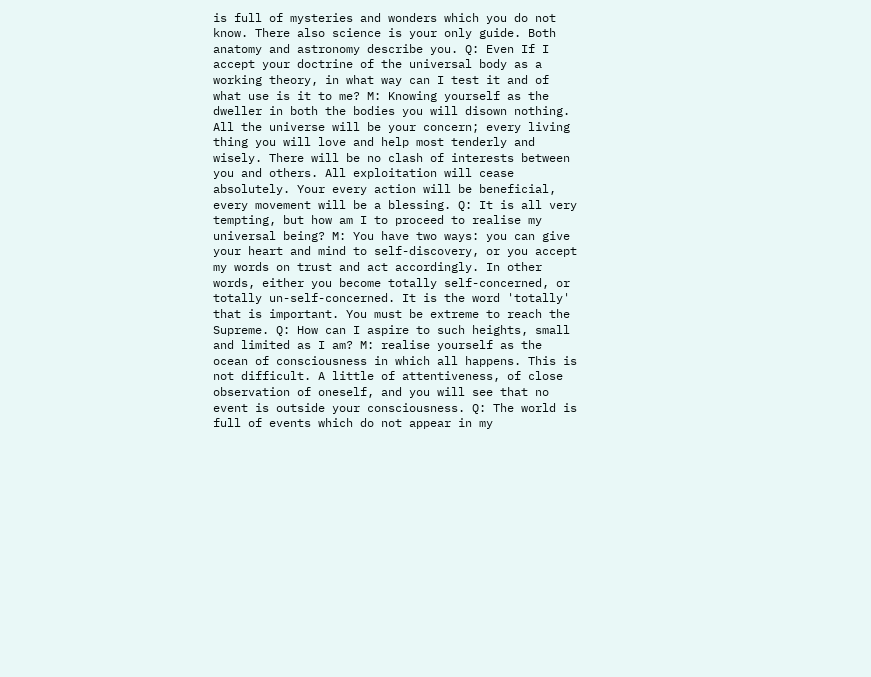is full of mysteries and wonders which you do not know. There also science is your only guide. Both anatomy and astronomy describe you. Q: Even If I accept your doctrine of the universal body as a working theory, in what way can I test it and of what use is it to me? M: Knowing yourself as the dweller in both the bodies you will disown nothing. All the universe will be your concern; every living thing you will love and help most tenderly and wisely. There will be no clash of interests between you and others. All exploitation will cease absolutely. Your every action will be beneficial, every movement will be a blessing. Q: It is all very tempting, but how am I to proceed to realise my universal being? M: You have two ways: you can give your heart and mind to self-discovery, or you accept my words on trust and act accordingly. In other words, either you become totally self-concerned, or totally un-self-concerned. It is the word 'totally' that is important. You must be extreme to reach the Supreme. Q: How can I aspire to such heights, small and limited as I am? M: realise yourself as the ocean of consciousness in which all happens. This is not difficult. A little of attentiveness, of close observation of oneself, and you will see that no event is outside your consciousness. Q: The world is full of events which do not appear in my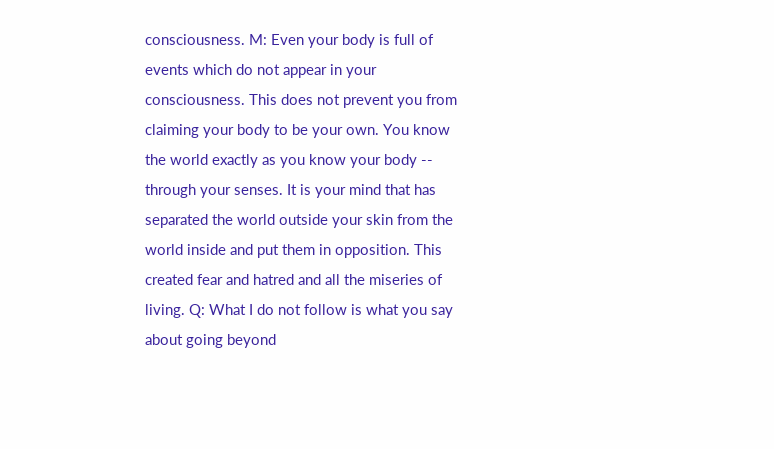consciousness. M: Even your body is full of events which do not appear in your consciousness. This does not prevent you from claiming your body to be your own. You know the world exactly as you know your body -- through your senses. It is your mind that has separated the world outside your skin from the world inside and put them in opposition. This created fear and hatred and all the miseries of living. Q: What I do not follow is what you say about going beyond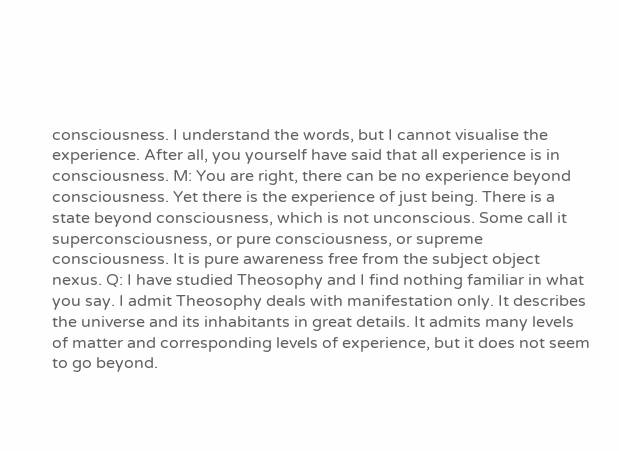consciousness. I understand the words, but I cannot visualise the experience. After all, you yourself have said that all experience is in consciousness. M: You are right, there can be no experience beyond consciousness. Yet there is the experience of just being. There is a state beyond consciousness, which is not unconscious. Some call it superconsciousness, or pure consciousness, or supreme consciousness. It is pure awareness free from the subject object nexus. Q: I have studied Theosophy and I find nothing familiar in what you say. I admit Theosophy deals with manifestation only. It describes the universe and its inhabitants in great details. It admits many levels of matter and corresponding levels of experience, but it does not seem to go beyond.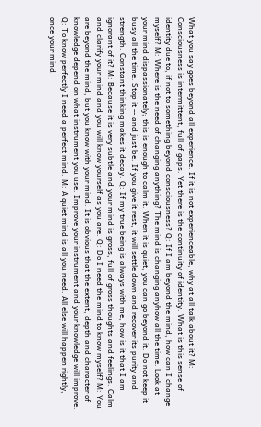What you say goes beyond all experience. If it is not experienceable, why at all talk about it? M: Consciousness is intermittent, full of gaps. Yet there is the continuity of identity. What is this sense of identity due to, if not to something beyond consciousness? Q: If I am beyond the mind, how can I change myself? M: Where is the need of changing anything? The mind is changing anyhow all the time. Look at your mind dispassionately; this is enough to calm it. When it is quiet, you can go beyond it. Do not keep it busy all the time. Stop it -- and just be. If you give it rest, it will settle down and recover its purity and strength. Constant thinking makes it decay. Q: If my true being is always with me, how is it that I am ignorant of it? M: Because it is very subtle and your mind is gross, full of gross thoughts and feelings. Calm and clarify your mind and you will know yourself as you are. Q: Do I need the mind to know myself? M: You are beyond the mind, but you know with your mind. It is obvious that the extent, depth and character of knowledge depend on what instrument you use. Improve your instrument and your knowledge will improve. Q: To know perfectly I need a perfect mind. M: A quiet mind is all you need. All else will happen rightly, once your mind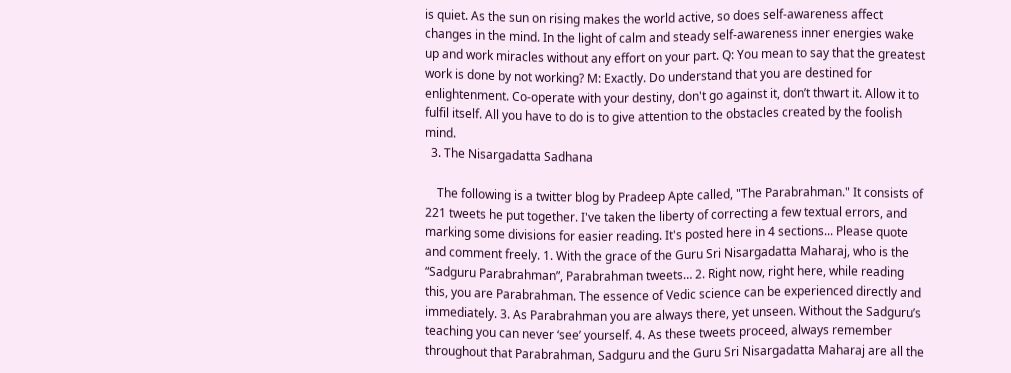is quiet. As the sun on rising makes the world active, so does self-awareness affect changes in the mind. In the light of calm and steady self-awareness inner energies wake up and work miracles without any effort on your part. Q: You mean to say that the greatest work is done by not working? M: Exactly. Do understand that you are destined for enlightenment. Co-operate with your destiny, don't go against it, don’t thwart it. Allow it to fulfil itself. All you have to do is to give attention to the obstacles created by the foolish mind.
  3. The Nisargadatta Sadhana

    The following is a twitter blog by Pradeep Apte called, "The Parabrahman." It consists of 221 tweets he put together. I've taken the liberty of correcting a few textual errors, and marking some divisions for easier reading. It's posted here in 4 sections... Please quote and comment freely. 1. With the grace of the Guru Sri Nisargadatta Maharaj, who is the “Sadguru Parabrahman”, Parabrahman tweets… 2. Right now, right here, while reading this, you are Parabrahman. The essence of Vedic science can be experienced directly and immediately. 3. As Parabrahman you are always there, yet unseen. Without the Sadguru’s teaching you can never ‘see’ yourself. 4. As these tweets proceed, always remember throughout that Parabrahman, Sadguru and the Guru Sri Nisargadatta Maharaj are all the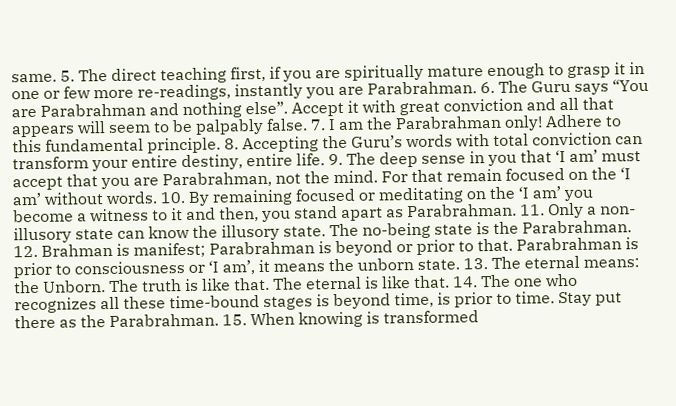same. 5. The direct teaching first, if you are spiritually mature enough to grasp it in one or few more re-readings, instantly you are Parabrahman. 6. The Guru says “You are Parabrahman and nothing else”. Accept it with great conviction and all that appears will seem to be palpably false. 7. I am the Parabrahman only! Adhere to this fundamental principle. 8. Accepting the Guru’s words with total conviction can transform your entire destiny, entire life. 9. The deep sense in you that ‘I am’ must accept that you are Parabrahman, not the mind. For that remain focused on the ‘I am’ without words. 10. By remaining focused or meditating on the ‘I am’ you become a witness to it and then, you stand apart as Parabrahman. 11. Only a non-illusory state can know the illusory state. The no-being state is the Parabrahman. 12. Brahman is manifest; Parabrahman is beyond or prior to that. Parabrahman is prior to consciousness or ‘I am’, it means the unborn state. 13. The eternal means: the Unborn. The truth is like that. The eternal is like that. 14. The one who recognizes all these time-bound stages is beyond time, is prior to time. Stay put there as the Parabrahman. 15. When knowing is transformed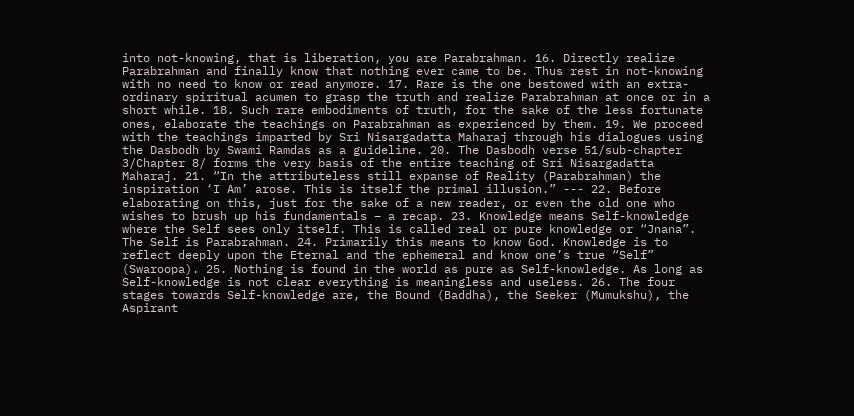into not-knowing, that is liberation, you are Parabrahman. 16. Directly realize Parabrahman and finally know that nothing ever came to be. Thus rest in not-knowing with no need to know or read anymore. 17. Rare is the one bestowed with an extra-ordinary spiritual acumen to grasp the truth and realize Parabrahman at once or in a short while. 18. Such rare embodiments of truth, for the sake of the less fortunate ones, elaborate the teachings on Parabrahman as experienced by them. 19. We proceed with the teachings imparted by Sri Nisargadatta Maharaj through his dialogues using the Dasbodh by Swami Ramdas as a guideline. 20. The Dasbodh verse 51/sub-chapter 3/Chapter 8/ forms the very basis of the entire teaching of Sri Nisargadatta Maharaj. 21. “In the attributeless still expanse of Reality (Parabrahman) the inspiration ‘I Am’ arose. This is itself the primal illusion.” --- 22. Before elaborating on this, just for the sake of a new reader, or even the old one who wishes to brush up his fundamentals – a recap. 23. Knowledge means Self-knowledge where the Self sees only itself. This is called real or pure knowledge or “Jnana”. The Self is Parabrahman. 24. Primarily this means to know God. Knowledge is to reflect deeply upon the Eternal and the ephemeral and know one’s true “Self” (Swaroopa). 25. Nothing is found in the world as pure as Self-knowledge. As long as Self-knowledge is not clear everything is meaningless and useless. 26. The four stages towards Self-knowledge are, the Bound (Baddha), the Seeker (Mumukshu), the Aspirant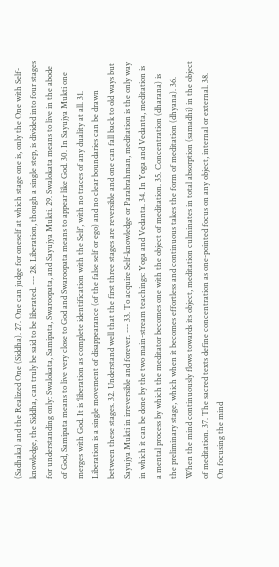(Sadhaka) and the Realized One (Siddha). 27. One can judge for oneself at which stage one is, only the One with Self-knowledge, the Siddha, can truly be said to be liberated. --- 28. Liberation, though a single step, is divided into four stages for understanding only: Swalokata, Samipata, Swaroopata, and Sayujya Mukti. 29. Swalokata means to live in the abode of God, Samipata means to live very close to God and Swaroopata means to appear like God. 30. In Sayujya Mukti one merges with God. It is ‘liberation as complete identification with the Self’, with no traces of any duality at all. 31. Liberation is a single movement of disappearance (of the false self or ego) and no clear boundaries can be drawn between these stages. 32. Understand well that the first three stages are reversible and one can fall back to old ways but Sayujya Mukti in irreversible and forever. --- 33. To acquire Self-knowledge or Parabrahman, meditation is the only way in which it can be done by the two main-stream teachings: Yoga and Vedanta. 34. In Yoga and Vedanta, meditation is a mental process by which the meditator becomes one with the object of meditation. 35. Concentration (dharana) is the preliminary stage, which when it becomes effortless and continuous takes the form of meditation (dhyana). 36. When the mind continuously flows towards its object, meditation culminates in total absorption (samadhi) in the object of meditation. 37. The sacred texts define concentration as one-pointed focus on any object, internal or external. 38. On focusing the mind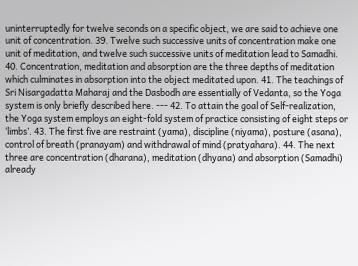uninterruptedly for twelve seconds on a specific object, we are said to achieve one unit of concentration. 39. Twelve such successive units of concentration make one unit of meditation, and twelve such successive units of meditation lead to Samadhi. 40. Concentration, meditation and absorption are the three depths of meditation which culminates in absorption into the object meditated upon. 41. The teachings of Sri Nisargadatta Maharaj and the Dasbodh are essentially of Vedanta, so the Yoga system is only briefly described here. --- 42. To attain the goal of Self-realization, the Yoga system employs an eight-fold system of practice consisting of eight steps or ‘limbs’. 43. The first five are restraint (yama), discipline (niyama), posture (asana), control of breath (pranayam) and withdrawal of mind (pratyahara). 44. The next three are concentration (dharana), meditation (dhyana) and absorption (Samadhi) already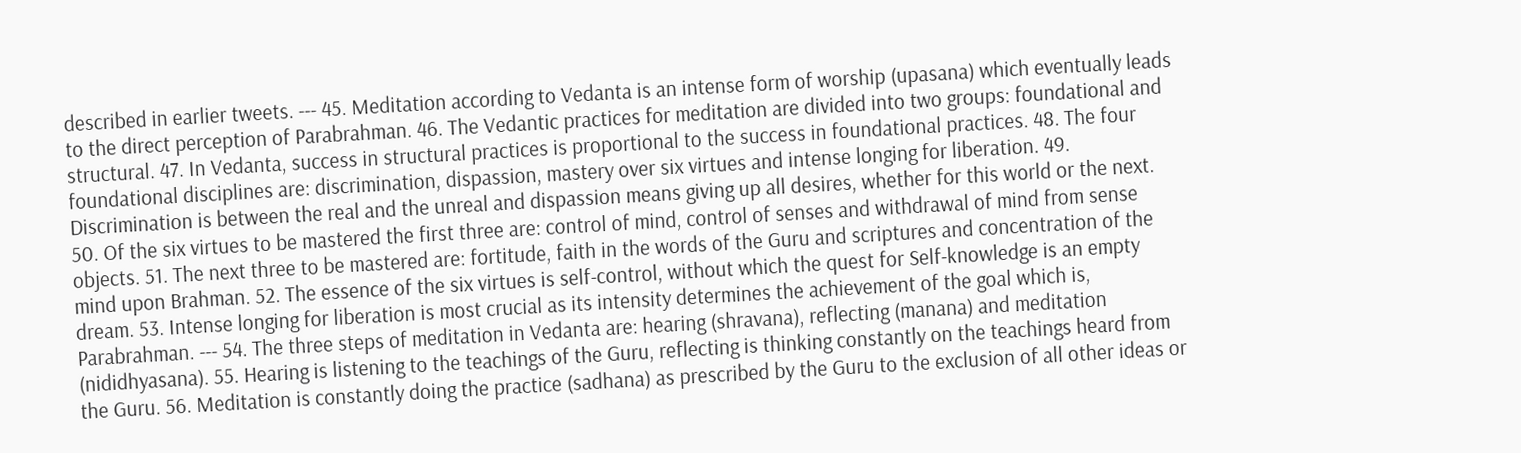described in earlier tweets. --- 45. Meditation according to Vedanta is an intense form of worship (upasana) which eventually leads to the direct perception of Parabrahman. 46. The Vedantic practices for meditation are divided into two groups: foundational and structural. 47. In Vedanta, success in structural practices is proportional to the success in foundational practices. 48. The four foundational disciplines are: discrimination, dispassion, mastery over six virtues and intense longing for liberation. 49. Discrimination is between the real and the unreal and dispassion means giving up all desires, whether for this world or the next. 50. Of the six virtues to be mastered the first three are: control of mind, control of senses and withdrawal of mind from sense objects. 51. The next three to be mastered are: fortitude, faith in the words of the Guru and scriptures and concentration of the mind upon Brahman. 52. The essence of the six virtues is self-control, without which the quest for Self-knowledge is an empty dream. 53. Intense longing for liberation is most crucial as its intensity determines the achievement of the goal which is, Parabrahman. --- 54. The three steps of meditation in Vedanta are: hearing (shravana), reflecting (manana) and meditation (nididhyasana). 55. Hearing is listening to the teachings of the Guru, reflecting is thinking constantly on the teachings heard from the Guru. 56. Meditation is constantly doing the practice (sadhana) as prescribed by the Guru to the exclusion of all other ideas or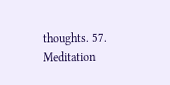thoughts. 57. Meditation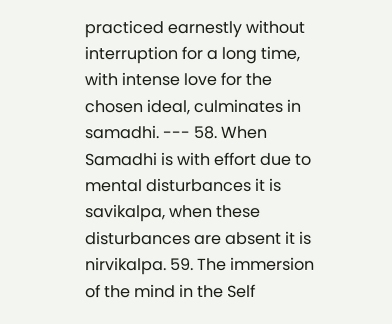practiced earnestly without interruption for a long time, with intense love for the chosen ideal, culminates in samadhi. --- 58. When Samadhi is with effort due to mental disturbances it is savikalpa, when these disturbances are absent it is nirvikalpa. 59. The immersion of the mind in the Self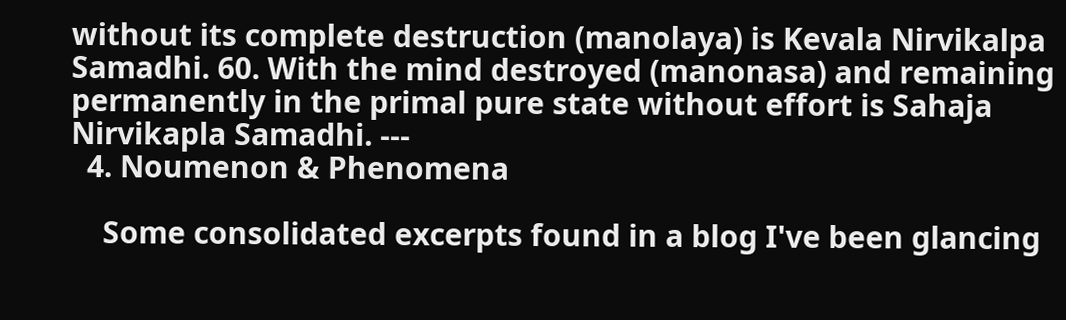without its complete destruction (manolaya) is Kevala Nirvikalpa Samadhi. 60. With the mind destroyed (manonasa) and remaining permanently in the primal pure state without effort is Sahaja Nirvikapla Samadhi. ---
  4. Noumenon & Phenomena

    Some consolidated excerpts found in a blog I've been glancing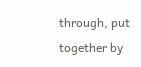through, put together by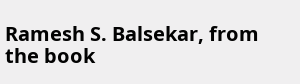Ramesh S. Balsekar, from the book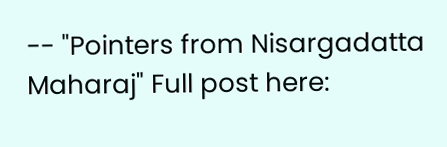-- "Pointers from Nisargadatta Maharaj" Full post here: